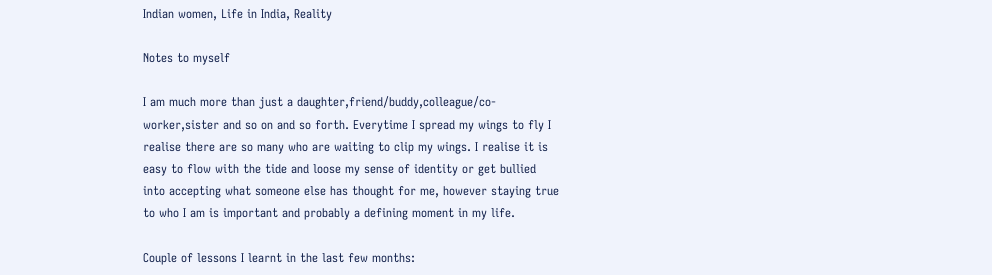Indian women, Life in India, Reality

Notes to myself

I am much more than just a daughter,friend/buddy,colleague/co-worker,sister and so on and so forth. Everytime I spread my wings to fly I realise there are so many who are waiting to clip my wings. I realise it is easy to flow with the tide and loose my sense of identity or get bullied into accepting what someone else has thought for me, however staying true to who I am is important and probably a defining moment in my life.

Couple of lessons I learnt in the last few months: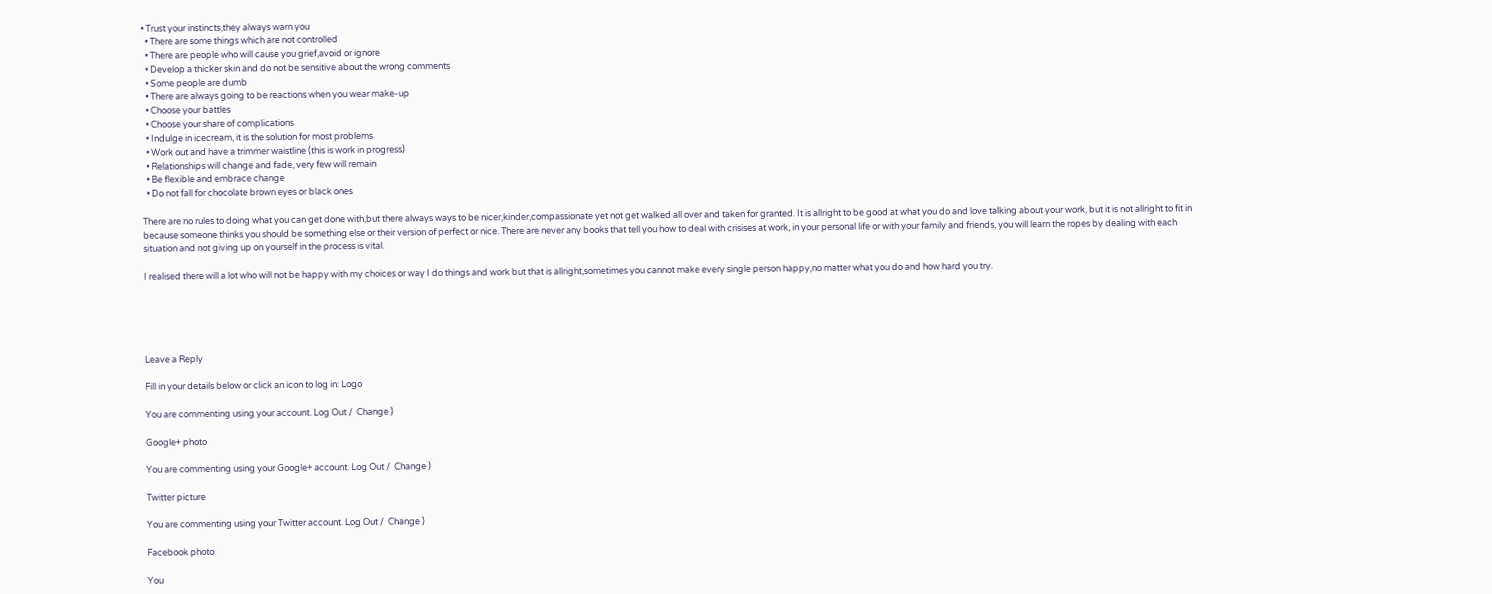• Trust your instincts,they always warn you
  • There are some things which are not controlled
  • There are people who will cause you grief,avoid or ignore
  • Develop a thicker skin and do not be sensitive about the wrong comments
  • Some people are dumb
  • There are always going to be reactions when you wear make-up
  • Choose your battles
  • Choose your share of complications
  • Indulge in icecream, it is the solution for most problems
  • Work out and have a trimmer waistline (this is work in progress)
  • Relationships will change and fade, very few will remain
  • Be flexible and embrace change
  • Do not fall for chocolate brown eyes or black ones

There are no rules to doing what you can get done with,but there always ways to be nicer,kinder,compassionate yet not get walked all over and taken for granted. It is allright to be good at what you do and love talking about your work, but it is not allright to fit in because someone thinks you should be something else or their version of perfect or nice. There are never any books that tell you how to deal with crisises at work, in your personal life or with your family and friends, you will learn the ropes by dealing with each situation and not giving up on yourself in the process is vital.

I realised there will a lot who will not be happy with my choices or way I do things and work but that is allright,sometimes you cannot make every single person happy,no matter what you do and how hard you try.





Leave a Reply

Fill in your details below or click an icon to log in: Logo

You are commenting using your account. Log Out /  Change )

Google+ photo

You are commenting using your Google+ account. Log Out /  Change )

Twitter picture

You are commenting using your Twitter account. Log Out /  Change )

Facebook photo

You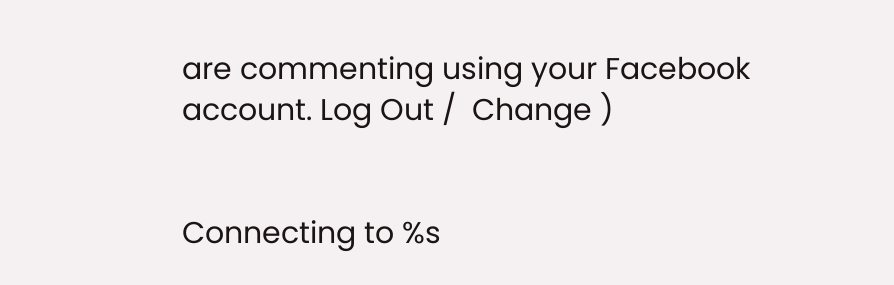are commenting using your Facebook account. Log Out /  Change )


Connecting to %s